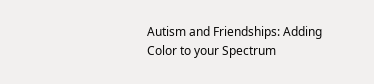Autism and Friendships: Adding Color to your Spectrum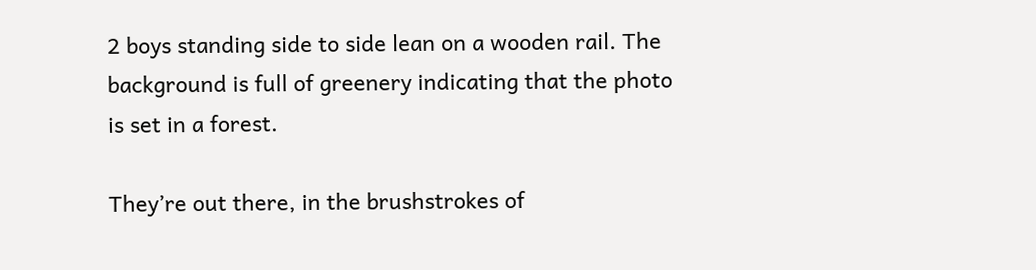2 boys standing side to side lean on a wooden rail. The background is full of greenery indicating that the photo is set in a forest.

They’re out there, in the brushstrokes of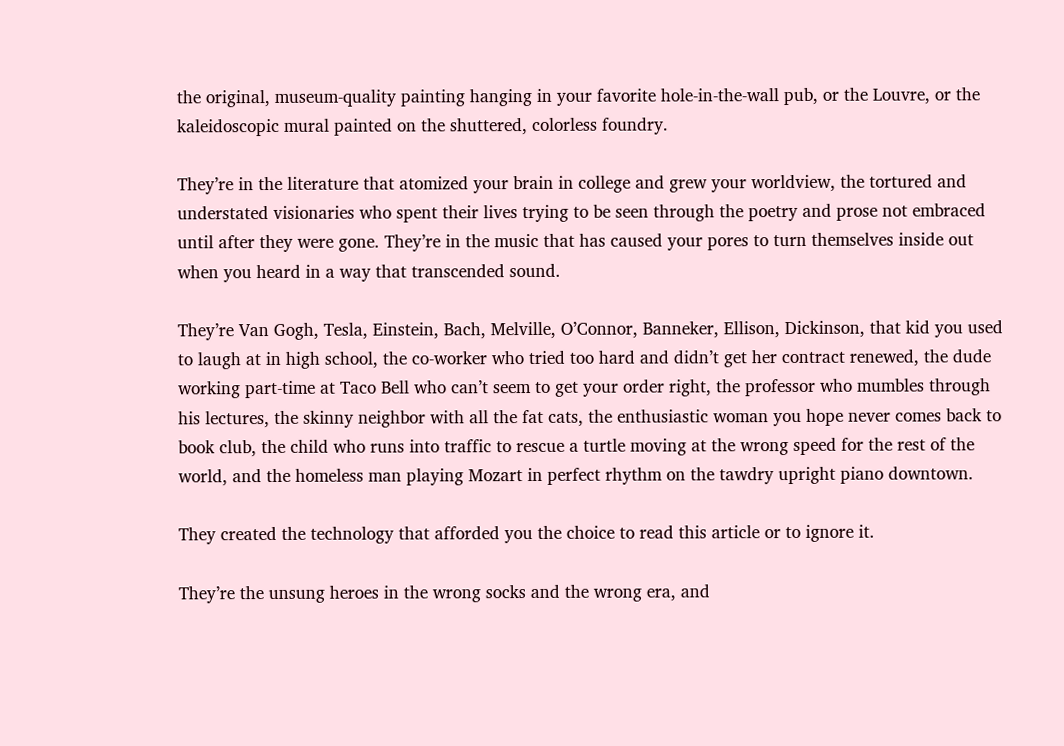the original, museum-quality painting hanging in your favorite hole-in-the-wall pub, or the Louvre, or the kaleidoscopic mural painted on the shuttered, colorless foundry.

They’re in the literature that atomized your brain in college and grew your worldview, the tortured and understated visionaries who spent their lives trying to be seen through the poetry and prose not embraced until after they were gone. They’re in the music that has caused your pores to turn themselves inside out when you heard in a way that transcended sound.

They’re Van Gogh, Tesla, Einstein, Bach, Melville, O’Connor, Banneker, Ellison, Dickinson, that kid you used to laugh at in high school, the co-worker who tried too hard and didn’t get her contract renewed, the dude working part-time at Taco Bell who can’t seem to get your order right, the professor who mumbles through his lectures, the skinny neighbor with all the fat cats, the enthusiastic woman you hope never comes back to book club, the child who runs into traffic to rescue a turtle moving at the wrong speed for the rest of the world, and the homeless man playing Mozart in perfect rhythm on the tawdry upright piano downtown.

They created the technology that afforded you the choice to read this article or to ignore it.

They’re the unsung heroes in the wrong socks and the wrong era, and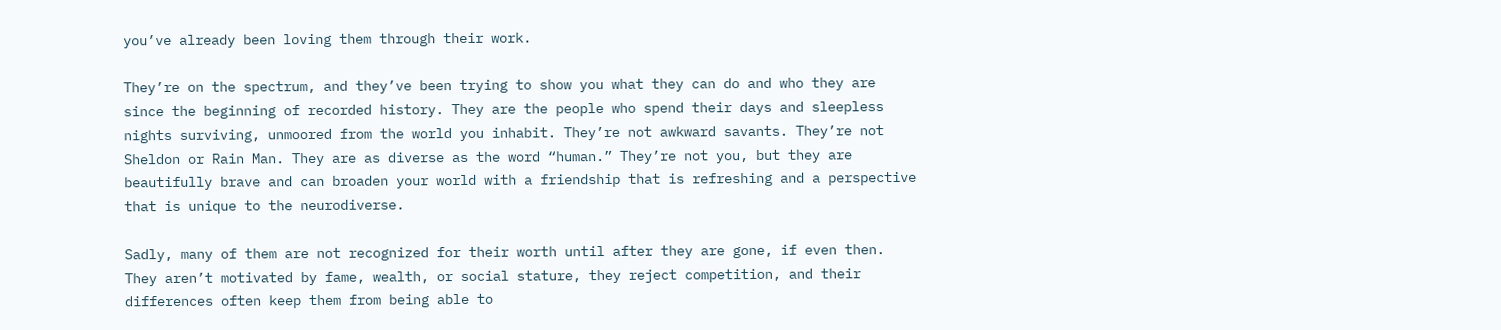you’ve already been loving them through their work.

They’re on the spectrum, and they’ve been trying to show you what they can do and who they are since the beginning of recorded history. They are the people who spend their days and sleepless nights surviving, unmoored from the world you inhabit. They’re not awkward savants. They’re not Sheldon or Rain Man. They are as diverse as the word “human.” They’re not you, but they are beautifully brave and can broaden your world with a friendship that is refreshing and a perspective that is unique to the neurodiverse.

Sadly, many of them are not recognized for their worth until after they are gone, if even then. They aren’t motivated by fame, wealth, or social stature, they reject competition, and their differences often keep them from being able to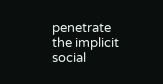penetrate the implicit social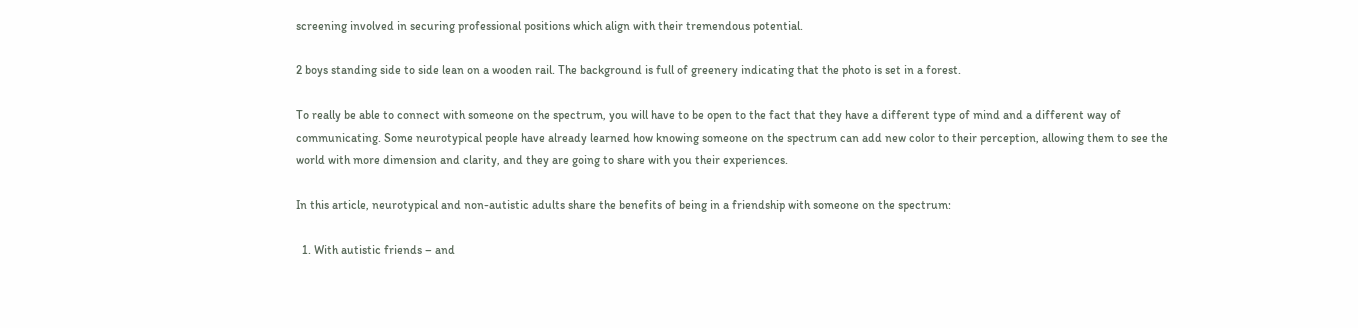screening involved in securing professional positions which align with their tremendous potential.

2 boys standing side to side lean on a wooden rail. The background is full of greenery indicating that the photo is set in a forest.

To really be able to connect with someone on the spectrum, you will have to be open to the fact that they have a different type of mind and a different way of communicating. Some neurotypical people have already learned how knowing someone on the spectrum can add new color to their perception, allowing them to see the world with more dimension and clarity, and they are going to share with you their experiences.

In this article, neurotypical and non-autistic adults share the benefits of being in a friendship with someone on the spectrum:

  1. With autistic friends – and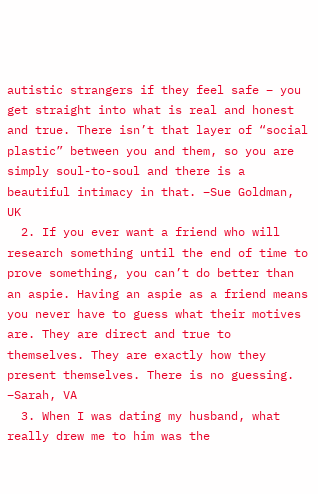autistic strangers if they feel safe – you get straight into what is real and honest and true. There isn’t that layer of “social plastic” between you and them, so you are simply soul-to-soul and there is a beautiful intimacy in that. –Sue Goldman, UK
  2. If you ever want a friend who will research something until the end of time to prove something, you can’t do better than an aspie. Having an aspie as a friend means you never have to guess what their motives are. They are direct and true to themselves. They are exactly how they present themselves. There is no guessing. –Sarah, VA
  3. When I was dating my husband, what really drew me to him was the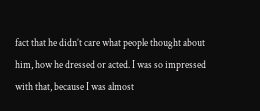fact that he didn’t care what people thought about him, how he dressed or acted. I was so impressed with that, because I was almost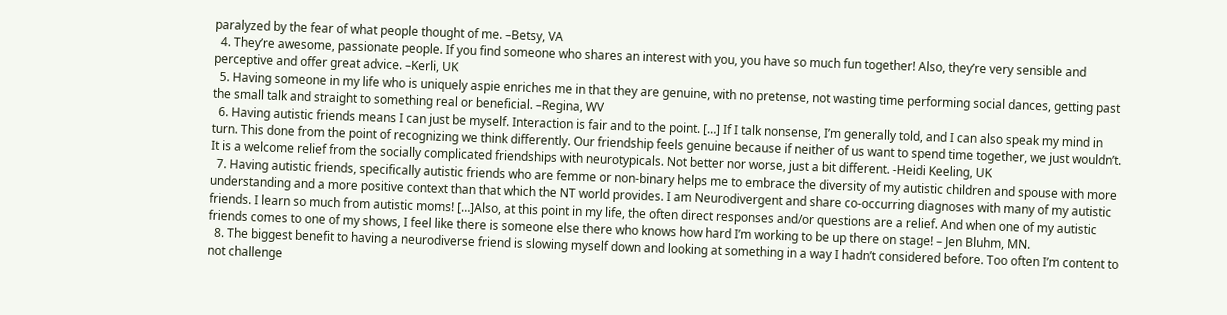paralyzed by the fear of what people thought of me. –Betsy, VA
  4. They’re awesome, passionate people. If you find someone who shares an interest with you, you have so much fun together! Also, they’re very sensible and perceptive and offer great advice. –Kerli, UK
  5. Having someone in my life who is uniquely aspie enriches me in that they are genuine, with no pretense, not wasting time performing social dances, getting past the small talk and straight to something real or beneficial. –Regina, WV
  6. Having autistic friends means I can just be myself. Interaction is fair and to the point. […] If I talk nonsense, I’m generally told, and I can also speak my mind in turn. This done from the point of recognizing we think differently. Our friendship feels genuine because if neither of us want to spend time together, we just wouldn’t. It is a welcome relief from the socially complicated friendships with neurotypicals. Not better nor worse, just a bit different. -Heidi Keeling, UK
  7. Having autistic friends, specifically autistic friends who are femme or non-binary helps me to embrace the diversity of my autistic children and spouse with more understanding and a more positive context than that which the NT world provides. I am Neurodivergent and share co-occurring diagnoses with many of my autistic friends. I learn so much from autistic moms! […]Also, at this point in my life, the often direct responses and/or questions are a relief. And when one of my autistic friends comes to one of my shows, I feel like there is someone else there who knows how hard I’m working to be up there on stage! – Jen Bluhm, MN.
  8. The biggest benefit to having a neurodiverse friend is slowing myself down and looking at something in a way I hadn’t considered before. Too often I’m content to not challenge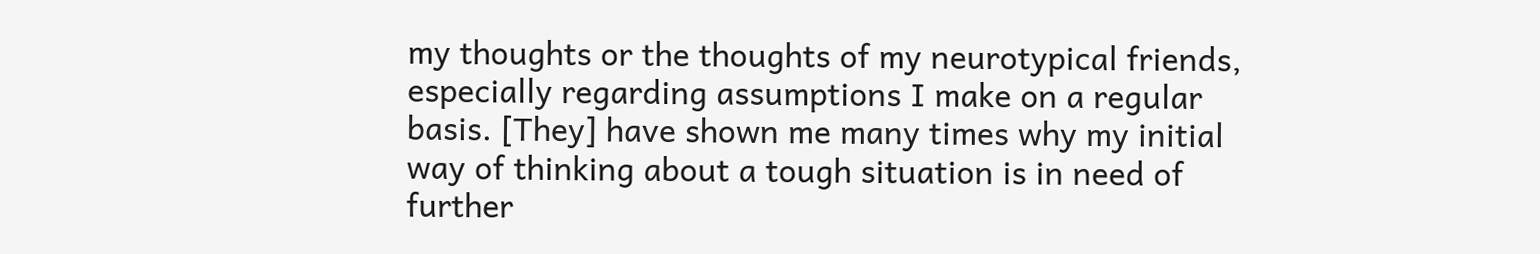my thoughts or the thoughts of my neurotypical friends, especially regarding assumptions I make on a regular basis. [They] have shown me many times why my initial way of thinking about a tough situation is in need of further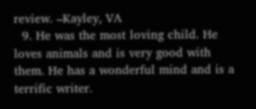review. –Kayley, VA
  9. He was the most loving child. He loves animals and is very good with them. He has a wonderful mind and is a terrific writer.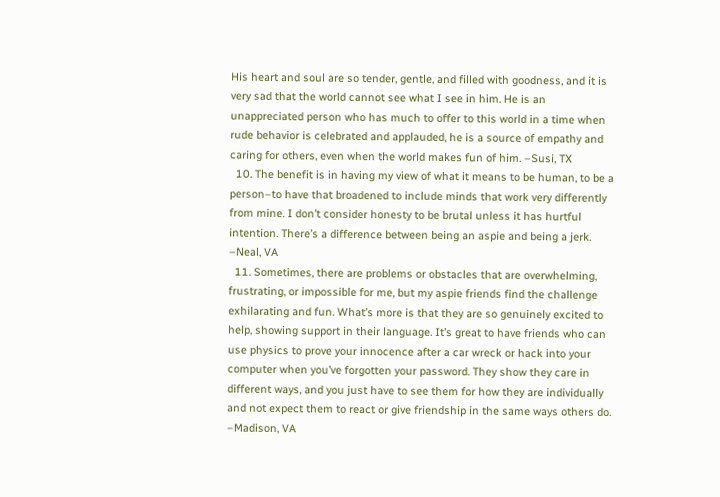His heart and soul are so tender, gentle, and filled with goodness, and it is very sad that the world cannot see what I see in him. He is an unappreciated person who has much to offer to this world in a time when rude behavior is celebrated and applauded, he is a source of empathy and caring for others, even when the world makes fun of him. –Susi, TX
  10. The benefit is in having my view of what it means to be human, to be a person–to have that broadened to include minds that work very differently from mine. I don’t consider honesty to be brutal unless it has hurtful intention. There’s a difference between being an aspie and being a jerk. –Neal, VA
  11. Sometimes, there are problems or obstacles that are overwhelming, frustrating, or impossible for me, but my aspie friends find the challenge exhilarating and fun. What’s more is that they are so genuinely excited to help, showing support in their language. It’s great to have friends who can use physics to prove your innocence after a car wreck or hack into your computer when you’ve forgotten your password. They show they care in different ways, and you just have to see them for how they are individually and not expect them to react or give friendship in the same ways others do. –Madison, VA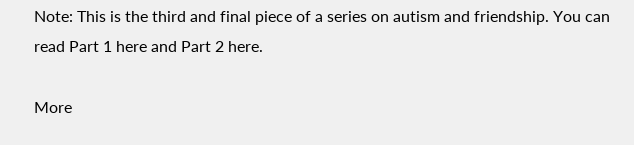Note: This is the third and final piece of a series on autism and friendship. You can read Part 1 here and Part 2 here.

More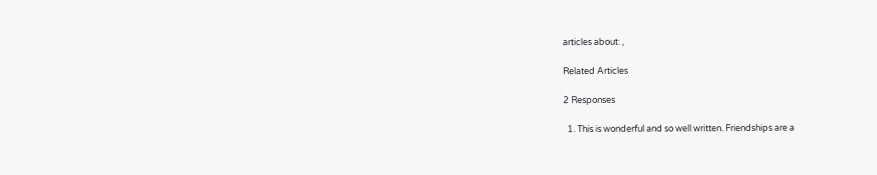articles about: ,

Related Articles

2 Responses

  1. This is wonderful and so well written. Friendships are a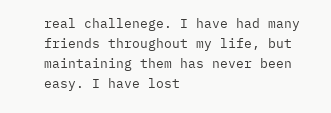real challenege. I have had many friends throughout my life, but maintaining them has never been easy. I have lost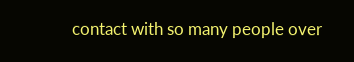contact with so many people over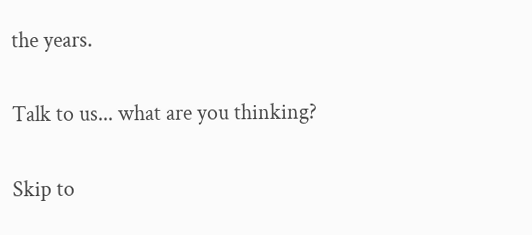the years.

Talk to us... what are you thinking?

Skip to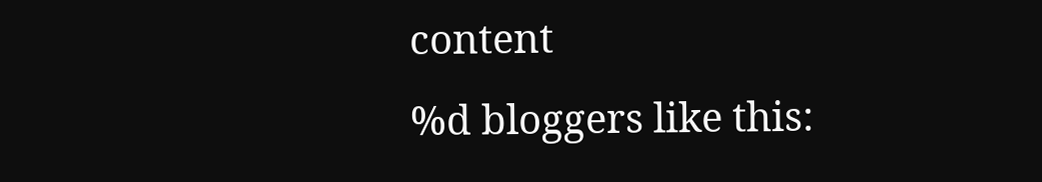content
%d bloggers like this: